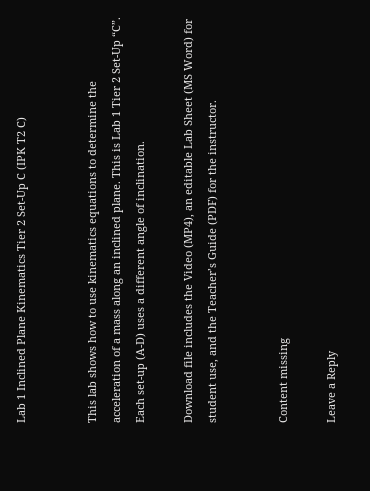Lab 1 Inclined Plane Kinematics Tier 2 Set-Up C (IPK T2 C)


This lab shows how to use kinematics equations to determine the acceleration of a mass along an inclined plane. This is Lab 1 Tier 2 Set-Up “C”. Each set-up (A-D) uses a different angle of inclination.

Download file includes the Video (MP4), an editable Lab Sheet (MS Word) for student use, and the Teacher’s Guide (PDF) for the instructor.


Content missing

Leave a Reply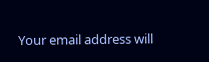Your email address will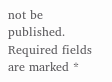not be published. Required fields are marked *